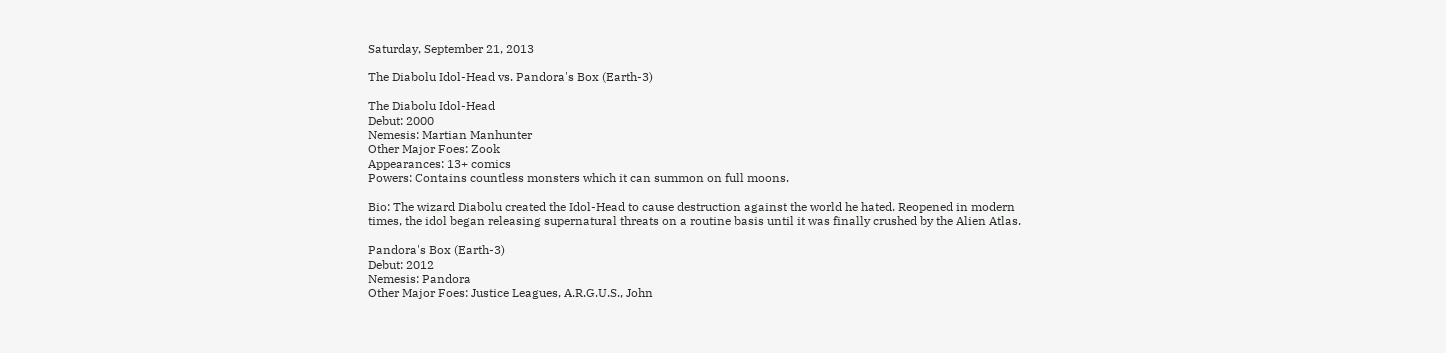Saturday, September 21, 2013

The Diabolu Idol-Head vs. Pandora's Box (Earth-3)

The Diabolu Idol-Head
Debut: 2000
Nemesis: Martian Manhunter
Other Major Foes: Zook
Appearances: 13+ comics
Powers: Contains countless monsters which it can summon on full moons.

Bio: The wizard Diabolu created the Idol-Head to cause destruction against the world he hated. Reopened in modern times, the idol began releasing supernatural threats on a routine basis until it was finally crushed by the Alien Atlas.

Pandora's Box (Earth-3)
Debut: 2012
Nemesis: Pandora
Other Major Foes: Justice Leagues, A.R.G.U.S., John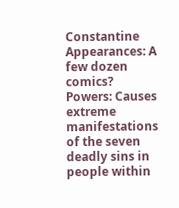Constantine
Appearances: A few dozen comics?
Powers: Causes extreme manifestations of the seven deadly sins in people within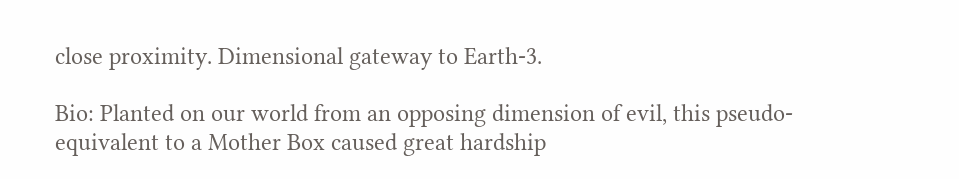close proximity. Dimensional gateway to Earth-3.

Bio: Planted on our world from an opposing dimension of evil, this pseudo-equivalent to a Mother Box caused great hardship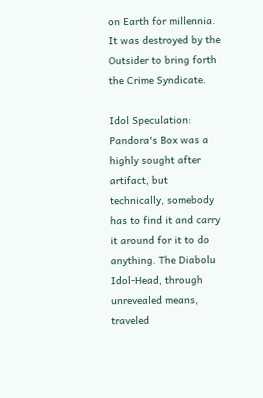on Earth for millennia. It was destroyed by the Outsider to bring forth the Crime Syndicate.

Idol Speculation:
Pandora's Box was a highly sought after artifact, but technically, somebody has to find it and carry it around for it to do anything. The Diabolu Idol-Head, through unrevealed means, traveled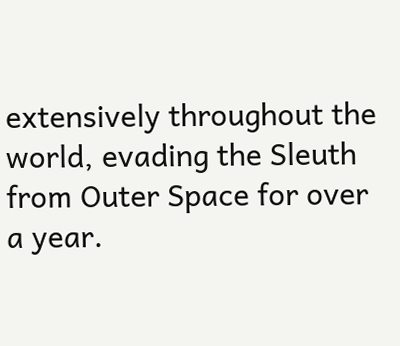extensively throughout the world, evading the Sleuth from Outer Space for over a year.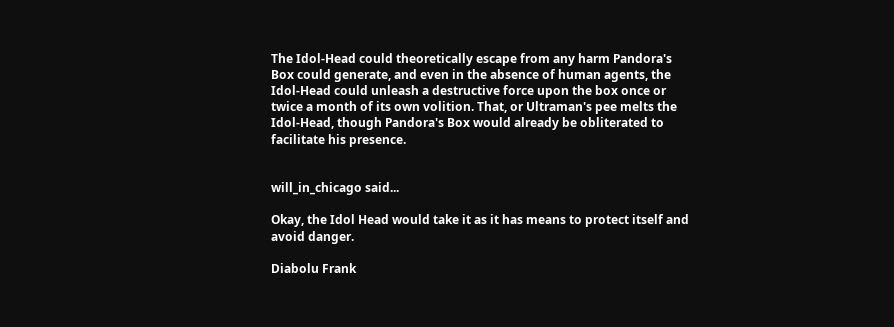The Idol-Head could theoretically escape from any harm Pandora's Box could generate, and even in the absence of human agents, the Idol-Head could unleash a destructive force upon the box once or twice a month of its own volition. That, or Ultraman's pee melts the Idol-Head, though Pandora's Box would already be obliterated to facilitate his presence.


will_in_chicago said...

Okay, the Idol Head would take it as it has means to protect itself and avoid danger.

Diabolu Frank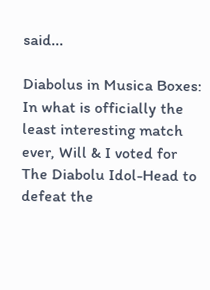said...

Diabolus in Musica Boxes: In what is officially the least interesting match ever, Will & I voted for The Diabolu Idol-Head to defeat the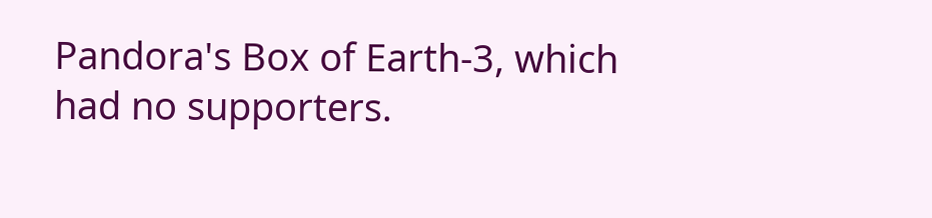Pandora's Box of Earth-3, which had no supporters.